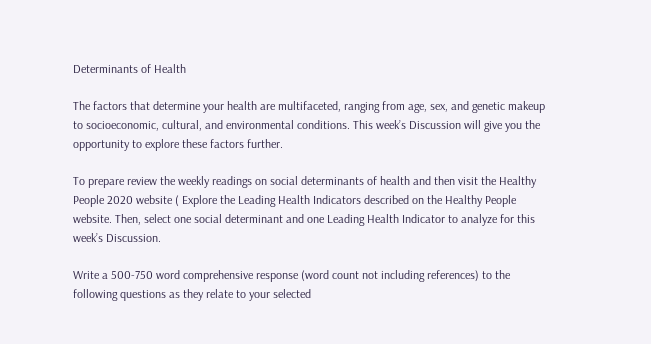Determinants of Health

The factors that determine your health are multifaceted, ranging from age, sex, and genetic makeup to socioeconomic, cultural, and environmental conditions. This week’s Discussion will give you the opportunity to explore these factors further.

To prepare review the weekly readings on social determinants of health and then visit the Healthy People 2020 website ( Explore the Leading Health Indicators described on the Healthy People website. Then, select one social determinant and one Leading Health Indicator to analyze for this week’s Discussion.

Write a 500-750 word comprehensive response (word count not including references) to the following questions as they relate to your selected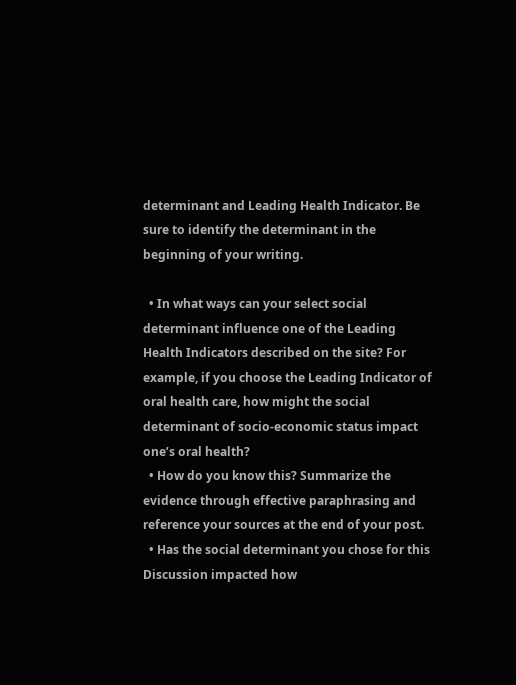determinant and Leading Health Indicator. Be sure to identify the determinant in the beginning of your writing.

  • In what ways can your select social determinant influence one of the Leading Health Indicators described on the site? For example, if you choose the Leading Indicator of oral health care, how might the social determinant of socio-economic status impact one’s oral health?
  • How do you know this? Summarize the evidence through effective paraphrasing and reference your sources at the end of your post.
  • Has the social determinant you chose for this Discussion impacted how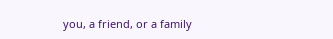you, a friend, or a family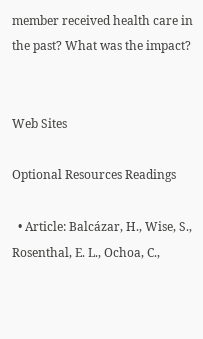member received health care in the past? What was the impact?


Web Sites

Optional Resources Readings

  • Article: Balcázar, H., Wise, S., Rosenthal, E. L., Ochoa, C.,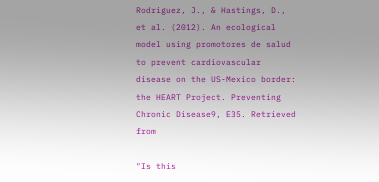Rodriguez, J., & Hastings, D., et al. (2012). An ecological model using promotores de salud to prevent cardiovascular disease on the US-Mexico border: the HEART Project. Preventing Chronic Disease9, E35. Retrieved from

"Is this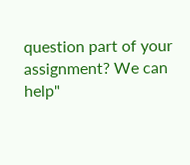question part of your assignment? We can help"